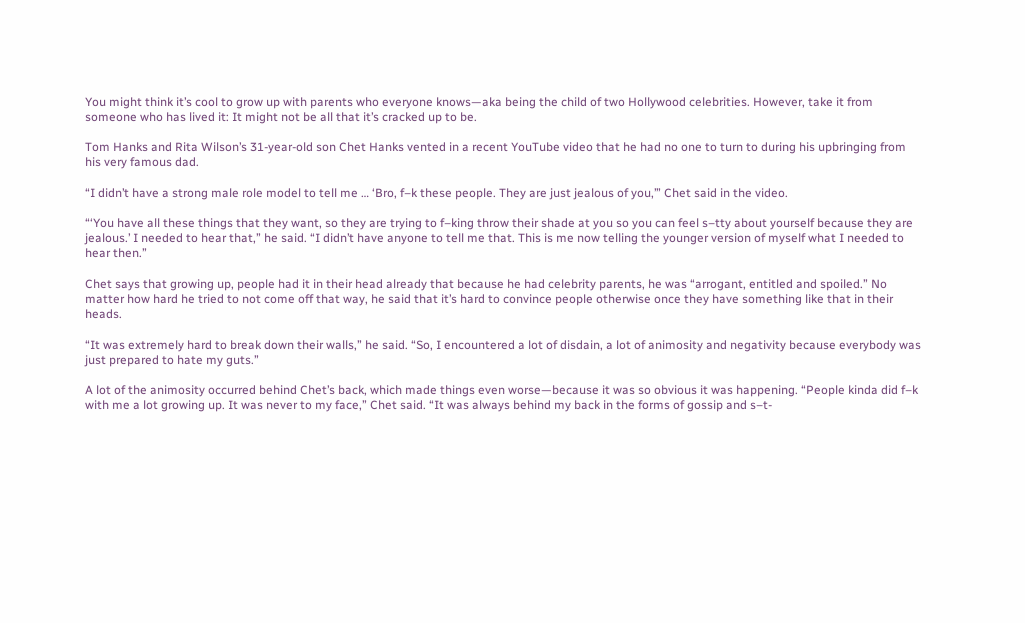You might think it’s cool to grow up with parents who everyone knows—aka being the child of two Hollywood celebrities. However, take it from someone who has lived it: It might not be all that it’s cracked up to be.

Tom Hanks and Rita Wilson’s 31-year-old son Chet Hanks vented in a recent YouTube video that he had no one to turn to during his upbringing from his very famous dad.

“I didn’t have a strong male role model to tell me … ‘Bro, f–k these people. They are just jealous of you,’” Chet said in the video.

“‘You have all these things that they want, so they are trying to f–king throw their shade at you so you can feel s–tty about yourself because they are jealous.’ I needed to hear that,” he said. “I didn’t have anyone to tell me that. This is me now telling the younger version of myself what I needed to hear then.”

Chet says that growing up, people had it in their head already that because he had celebrity parents, he was “arrogant, entitled and spoiled.” No matter how hard he tried to not come off that way, he said that it’s hard to convince people otherwise once they have something like that in their heads.

“It was extremely hard to break down their walls,” he said. “So, I encountered a lot of disdain, a lot of animosity and negativity because everybody was just prepared to hate my guts.”

A lot of the animosity occurred behind Chet’s back, which made things even worse—because it was so obvious it was happening. “People kinda did f–k with me a lot growing up. It was never to my face,” Chet said. “It was always behind my back in the forms of gossip and s–t-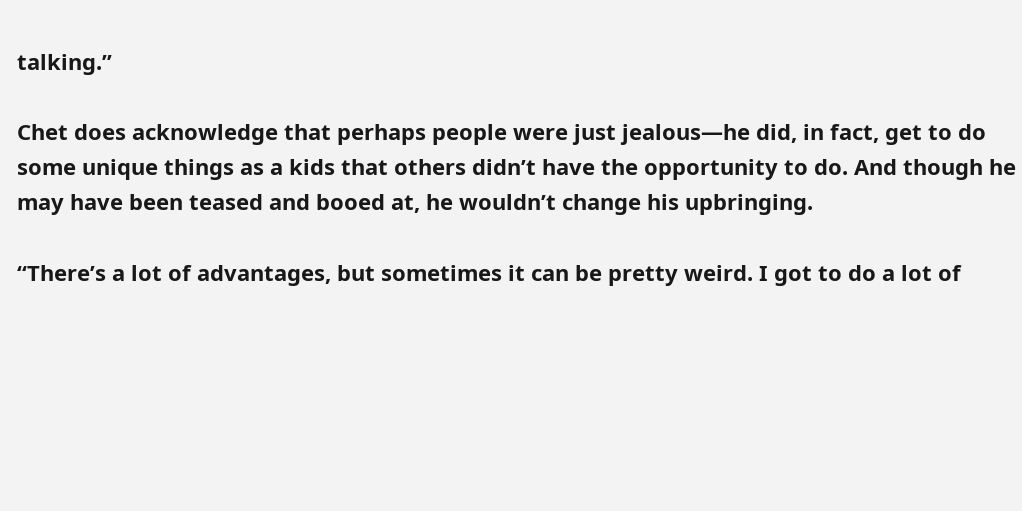talking.”

Chet does acknowledge that perhaps people were just jealous—he did, in fact, get to do some unique things as a kids that others didn’t have the opportunity to do. And though he may have been teased and booed at, he wouldn’t change his upbringing.

“There’s a lot of advantages, but sometimes it can be pretty weird. I got to do a lot of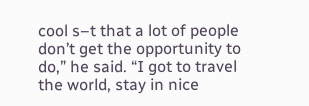cool s–t that a lot of people don’t get the opportunity to do,” he said. “I got to travel the world, stay in nice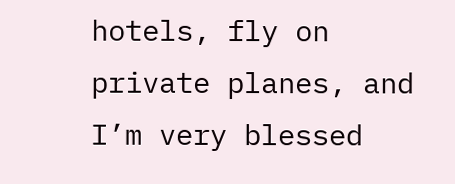hotels, fly on private planes, and I’m very blessed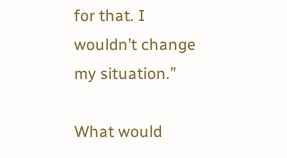for that. I wouldn’t change my situation.”

What would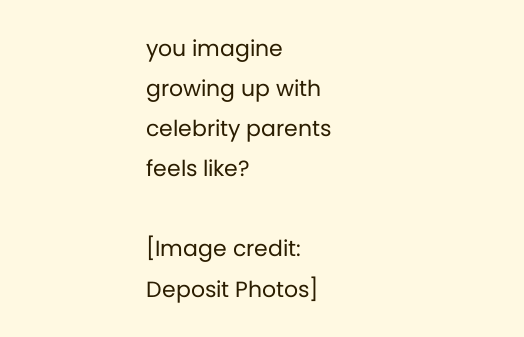you imagine growing up with celebrity parents feels like?

[Image credit: Deposit Photos]